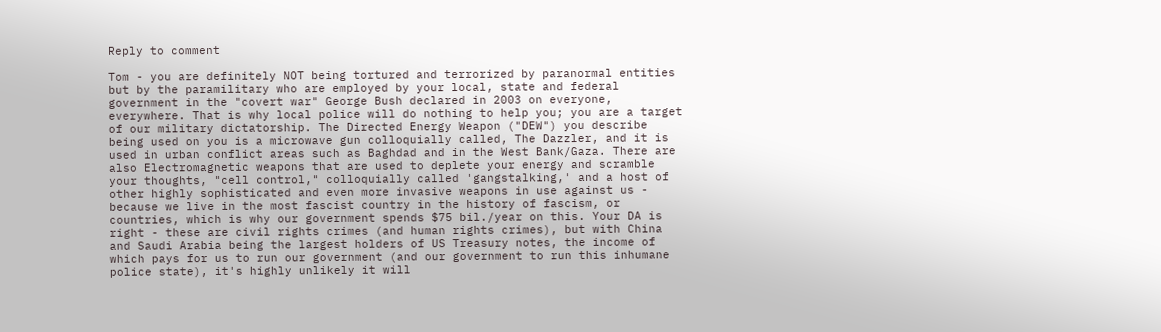Reply to comment

Tom - you are definitely NOT being tortured and terrorized by paranormal entities but by the paramilitary who are employed by your local, state and federal government in the "covert war" George Bush declared in 2003 on everyone, everywhere. That is why local police will do nothing to help you; you are a target of our military dictatorship. The Directed Energy Weapon ("DEW") you describe being used on you is a microwave gun colloquially called, The Dazzler, and it is used in urban conflict areas such as Baghdad and in the West Bank/Gaza. There are also Electromagnetic weapons that are used to deplete your energy and scramble your thoughts, "cell control," colloquially called 'gangstalking,' and a host of other highly sophisticated and even more invasive weapons in use against us - because we live in the most fascist country in the history of fascism, or countries, which is why our government spends $75 bil./year on this. Your DA is right - these are civil rights crimes (and human rights crimes), but with China and Saudi Arabia being the largest holders of US Treasury notes, the income of which pays for us to run our government (and our government to run this inhumane police state), it's highly unlikely it will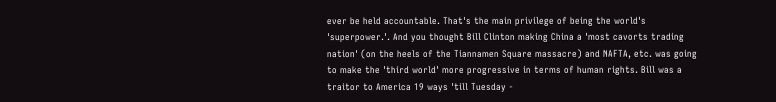ever be held accountable. That's the main privilege of being the world's 'superpower.'. And you thought Bill Clinton making China a 'most cavorts trading nation' (on the heels of the Tiannamen Square massacre) and NAFTA, etc. was going to make the 'third world' more progressive in terms of human rights. Bill was a traitor to America 19 ways 'till Tuesday -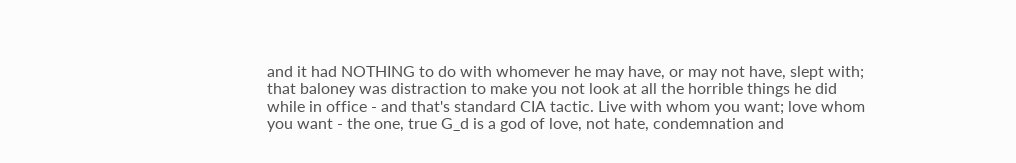and it had NOTHING to do with whomever he may have, or may not have, slept with; that baloney was distraction to make you not look at all the horrible things he did while in office - and that's standard CIA tactic. Live with whom you want; love whom you want - the one, true G_d is a god of love, not hate, condemnation and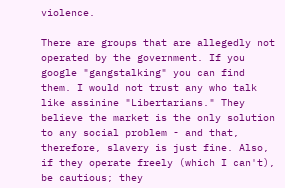violence.

There are groups that are allegedly not operated by the government. If you google "gangstalking" you can find them. I would not trust any who talk like assinine "Libertarians." They believe the market is the only solution to any social problem - and that, therefore, slavery is just fine. Also, if they operate freely (which I can't), be cautious; they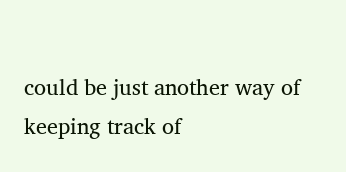could be just another way of keeping track of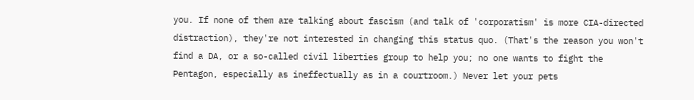you. If none of them are talking about fascism (and talk of 'corporatism' is more CIA-directed distraction), they're not interested in changing this status quo. (That's the reason you won't find a DA, or a so-called civil liberties group to help you; no one wants to fight the Pentagon, especially as ineffectually as in a courtroom.) Never let your pets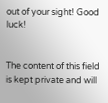out of your sight! Good luck!


The content of this field is kept private and will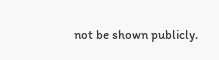not be shown publicly.